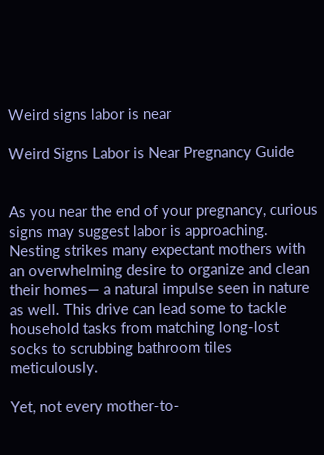Weird signs labor is near

Weird Signs Labor is Near Pregnancy Guide


As you near the end of your pregnancy, curious signs may suggest labor is approaching. Nesting strikes many expectant mothers with an overwhelming desire to organize and clean their homes— a natural impulse seen in nature as well. This drive can lead some to tackle household tasks from matching long-lost socks to scrubbing bathroom tiles meticulously.

Yet, not every mother-to-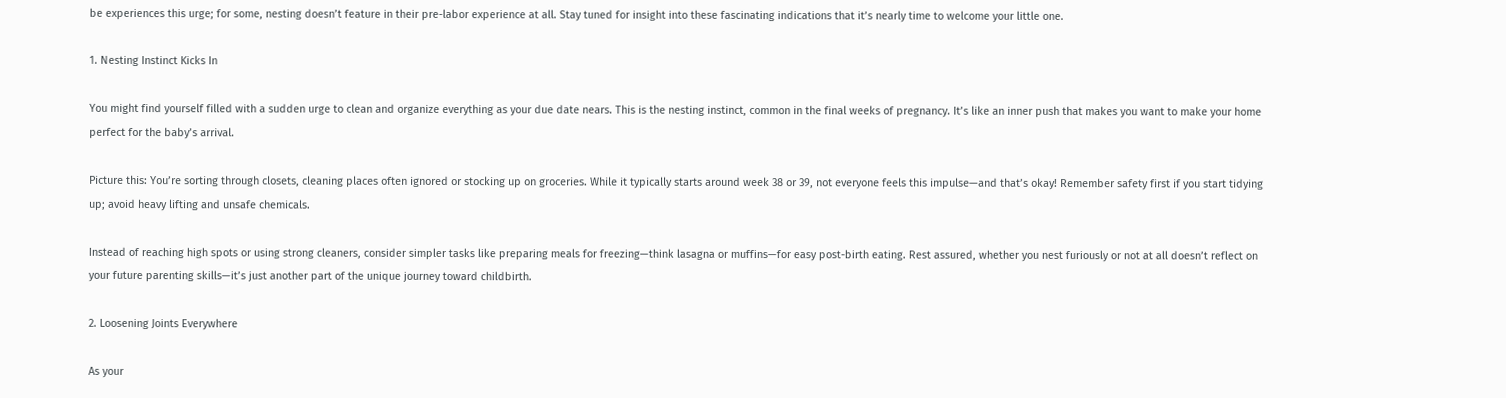be experiences this urge; for some, nesting doesn’t feature in their pre-labor experience at all. Stay tuned for insight into these fascinating indications that it’s nearly time to welcome your little one.

1. Nesting Instinct Kicks In

You might find yourself filled with a sudden urge to clean and organize everything as your due date nears. This is the nesting instinct, common in the final weeks of pregnancy. It’s like an inner push that makes you want to make your home perfect for the baby’s arrival.

Picture this: You’re sorting through closets, cleaning places often ignored or stocking up on groceries. While it typically starts around week 38 or 39, not everyone feels this impulse—and that’s okay! Remember safety first if you start tidying up; avoid heavy lifting and unsafe chemicals.

Instead of reaching high spots or using strong cleaners, consider simpler tasks like preparing meals for freezing—think lasagna or muffins—for easy post-birth eating. Rest assured, whether you nest furiously or not at all doesn’t reflect on your future parenting skills—it’s just another part of the unique journey toward childbirth.

2. Loosening Joints Everywhere

As your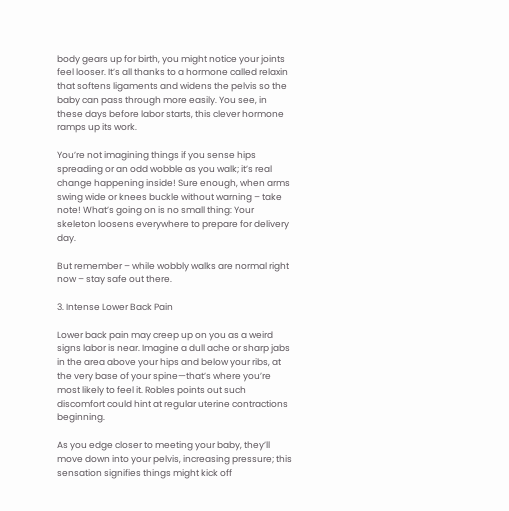body gears up for birth, you might notice your joints feel looser. It’s all thanks to a hormone called relaxin that softens ligaments and widens the pelvis so the baby can pass through more easily. You see, in these days before labor starts, this clever hormone ramps up its work.

You’re not imagining things if you sense hips spreading or an odd wobble as you walk; it’s real change happening inside! Sure enough, when arms swing wide or knees buckle without warning – take note! What’s going on is no small thing: Your skeleton loosens everywhere to prepare for delivery day.

But remember – while wobbly walks are normal right now – stay safe out there.

3. Intense Lower Back Pain

Lower back pain may creep up on you as a weird signs labor is near. Imagine a dull ache or sharp jabs in the area above your hips and below your ribs, at the very base of your spine—that’s where you’re most likely to feel it. Robles points out such discomfort could hint at regular uterine contractions beginning.

As you edge closer to meeting your baby, they’ll move down into your pelvis, increasing pressure; this sensation signifies things might kick off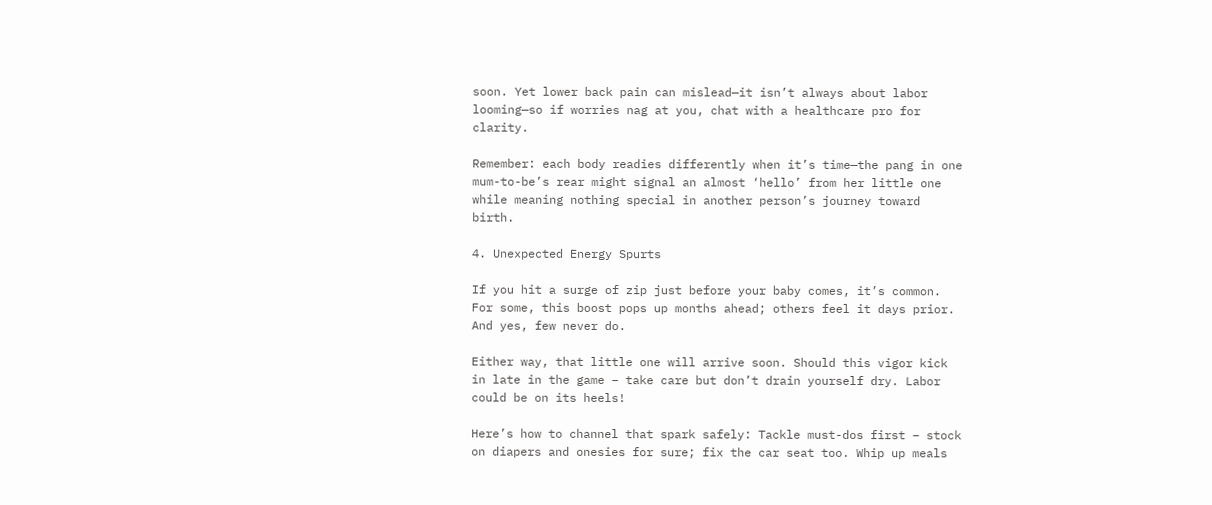soon. Yet lower back pain can mislead—it isn’t always about labor looming—so if worries nag at you, chat with a healthcare pro for clarity.

Remember: each body readies differently when it’s time—the pang in one mum-to-be’s rear might signal an almost ‘hello’ from her little one while meaning nothing special in another person’s journey toward birth.

4. Unexpected Energy Spurts

If you hit a surge of zip just before your baby comes, it’s common. For some, this boost pops up months ahead; others feel it days prior. And yes, few never do.

Either way, that little one will arrive soon. Should this vigor kick in late in the game – take care but don’t drain yourself dry. Labor could be on its heels!

Here’s how to channel that spark safely: Tackle must-dos first – stock on diapers and onesies for sure; fix the car seat too. Whip up meals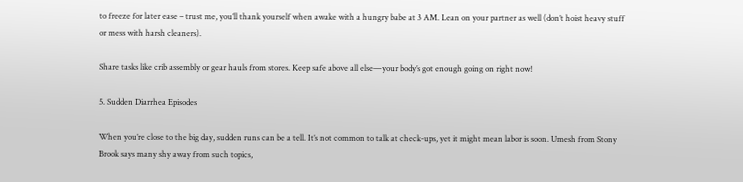to freeze for later ease – trust me, you’ll thank yourself when awake with a hungry babe at 3 AM. Lean on your partner as well (don’t hoist heavy stuff or mess with harsh cleaners).

Share tasks like crib assembly or gear hauls from stores. Keep safe above all else—your body’s got enough going on right now!

5. Sudden Diarrhea Episodes

When you’re close to the big day, sudden runs can be a tell. It’s not common to talk at check-ups, yet it might mean labor is soon. Umesh from Stony Brook says many shy away from such topics,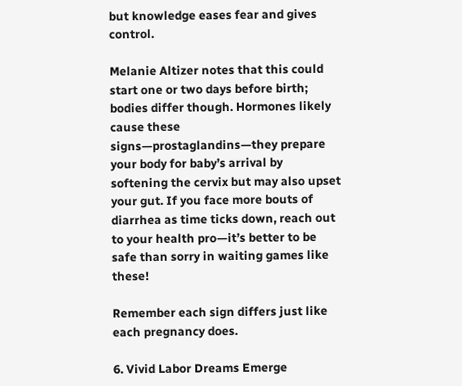but knowledge eases fear and gives control.

Melanie Altizer notes that this could start one or two days before birth; bodies differ though. Hormones likely cause these signs—prostaglandins—they prepare your body for baby’s arrival by softening the cervix but may also upset your gut. If you face more bouts of diarrhea as time ticks down, reach out to your health pro—it’s better to be safe than sorry in waiting games like these!

Remember each sign differs just like each pregnancy does.

6. Vivid Labor Dreams Emerge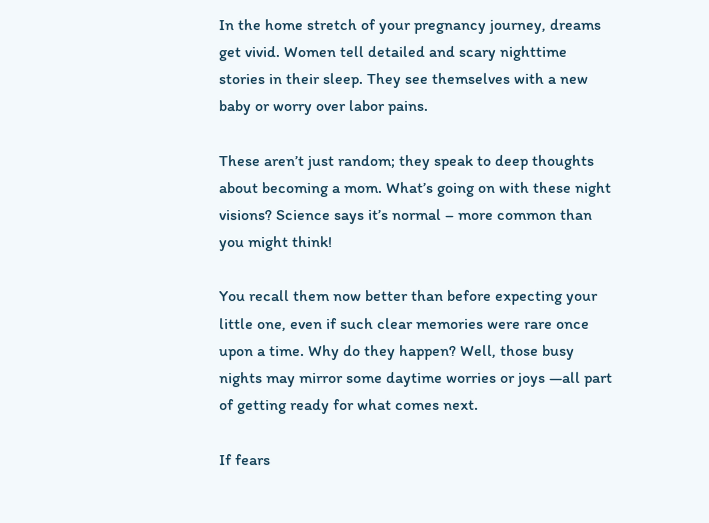In the home stretch of your pregnancy journey, dreams get vivid. Women tell detailed and scary nighttime stories in their sleep. They see themselves with a new baby or worry over labor pains.

These aren’t just random; they speak to deep thoughts about becoming a mom. What’s going on with these night visions? Science says it’s normal – more common than you might think!

You recall them now better than before expecting your little one, even if such clear memories were rare once upon a time. Why do they happen? Well, those busy nights may mirror some daytime worries or joys —all part of getting ready for what comes next.

If fears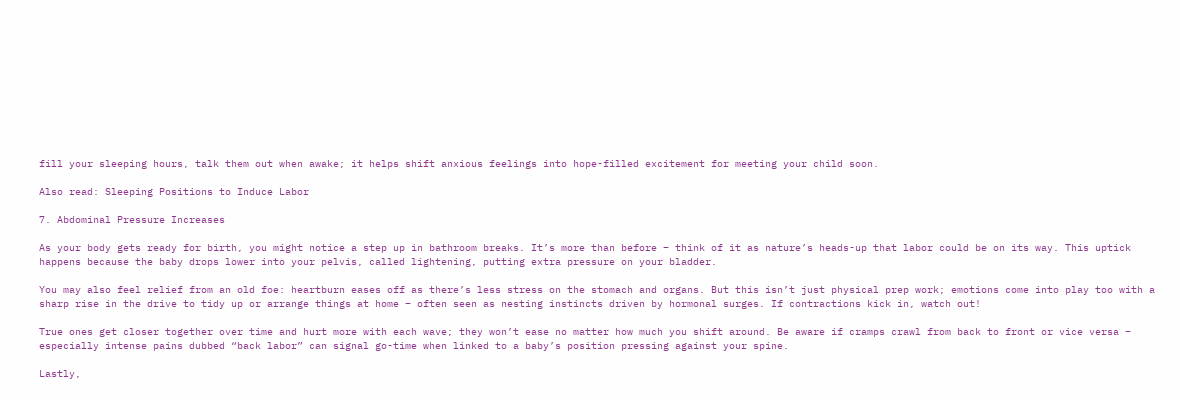fill your sleeping hours, talk them out when awake; it helps shift anxious feelings into hope-filled excitement for meeting your child soon.

Also read: Sleeping Positions to Induce Labor

7. Abdominal Pressure Increases

As your body gets ready for birth, you might notice a step up in bathroom breaks. It’s more than before – think of it as nature’s heads-up that labor could be on its way. This uptick happens because the baby drops lower into your pelvis, called lightening, putting extra pressure on your bladder.

You may also feel relief from an old foe: heartburn eases off as there’s less stress on the stomach and organs. But this isn’t just physical prep work; emotions come into play too with a sharp rise in the drive to tidy up or arrange things at home – often seen as nesting instincts driven by hormonal surges. If contractions kick in, watch out!

True ones get closer together over time and hurt more with each wave; they won’t ease no matter how much you shift around. Be aware if cramps crawl from back to front or vice versa – especially intense pains dubbed “back labor” can signal go-time when linked to a baby’s position pressing against your spine.

Lastly,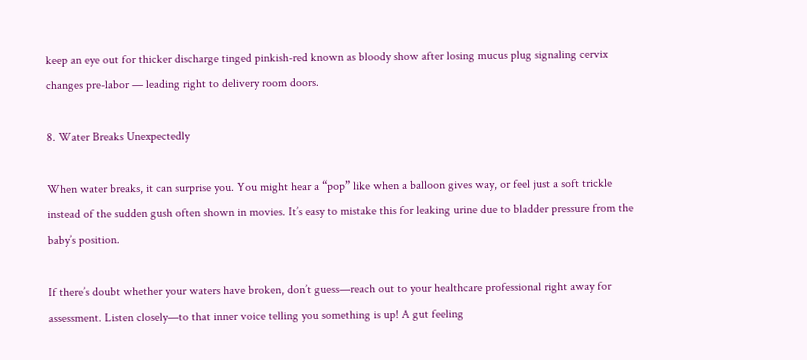keep an eye out for thicker discharge tinged pinkish-red known as bloody show after losing mucus plug signaling cervix changes pre-labor — leading right to delivery room doors.

8. Water Breaks Unexpectedly

When water breaks, it can surprise you. You might hear a “pop” like when a balloon gives way, or feel just a soft trickle instead of the sudden gush often shown in movies. It’s easy to mistake this for leaking urine due to bladder pressure from the baby’s position.

If there’s doubt whether your waters have broken, don’t guess—reach out to your healthcare professional right away for assessment. Listen closely—to that inner voice telling you something is up! A gut feeling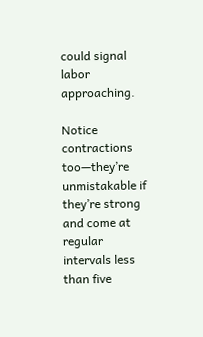could signal labor approaching.

Notice contractions too—they’re unmistakable if they’re strong and come at regular intervals less than five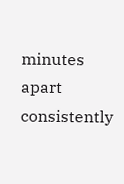minutes apart consistently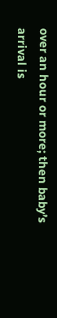over an hour or more; then baby’s arrival is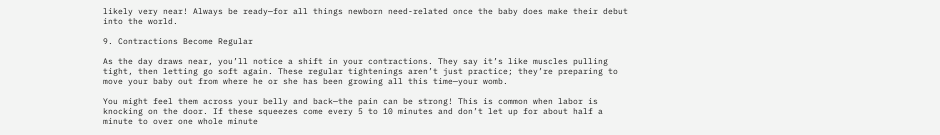likely very near! Always be ready—for all things newborn need-related once the baby does make their debut into the world.

9. Contractions Become Regular

As the day draws near, you’ll notice a shift in your contractions. They say it’s like muscles pulling tight, then letting go soft again. These regular tightenings aren’t just practice; they’re preparing to move your baby out from where he or she has been growing all this time—your womb.

You might feel them across your belly and back—the pain can be strong! This is common when labor is knocking on the door. If these squeezes come every 5 to 10 minutes and don’t let up for about half a minute to over one whole minute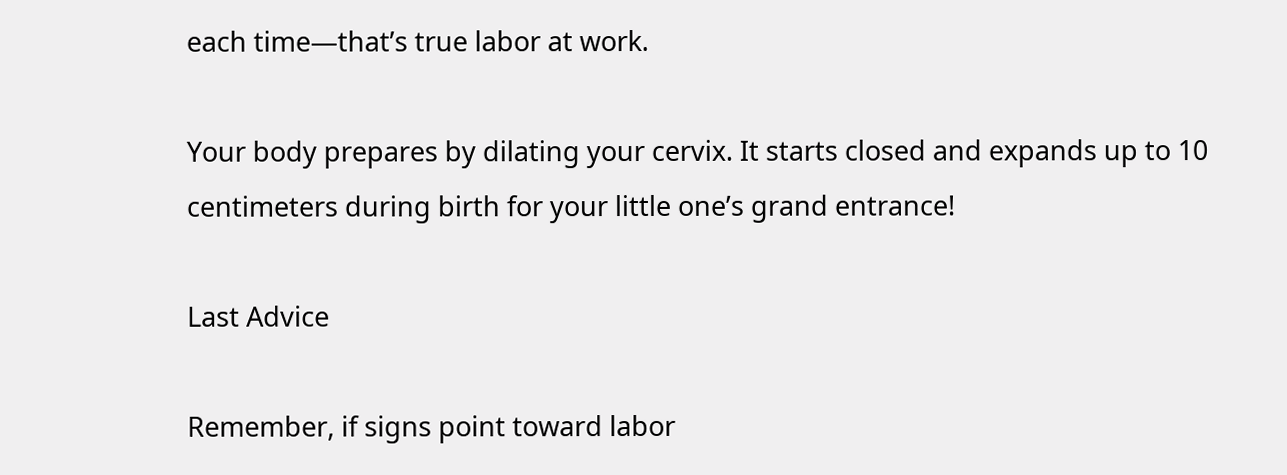each time—that’s true labor at work.

Your body prepares by dilating your cervix. It starts closed and expands up to 10 centimeters during birth for your little one’s grand entrance!

Last Advice

Remember, if signs point toward labor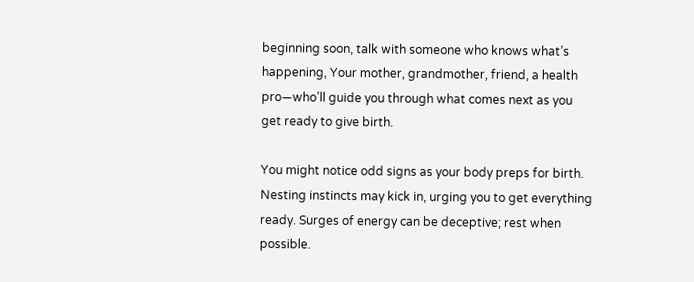beginning soon, talk with someone who knows what’s happening, Your mother, grandmother, friend, a health pro—who’ll guide you through what comes next as you get ready to give birth.

You might notice odd signs as your body preps for birth. Nesting instincts may kick in, urging you to get everything ready. Surges of energy can be deceptive; rest when possible.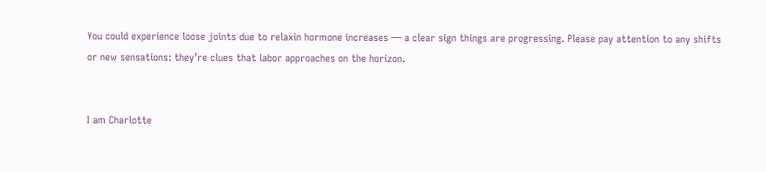You could experience loose joints due to relaxin hormone increases — a clear sign things are progressing. Please pay attention to any shifts or new sensations: they’re clues that labor approaches on the horizon.


I am Charlotte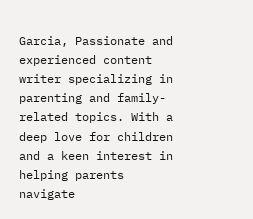Garcia, Passionate and experienced content writer specializing in parenting and family-related topics. With a deep love for children and a keen interest in helping parents navigate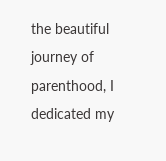the beautiful journey of parenthood, I dedicated my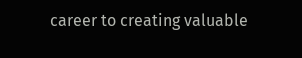career to creating valuable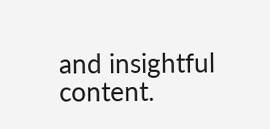and insightful content.